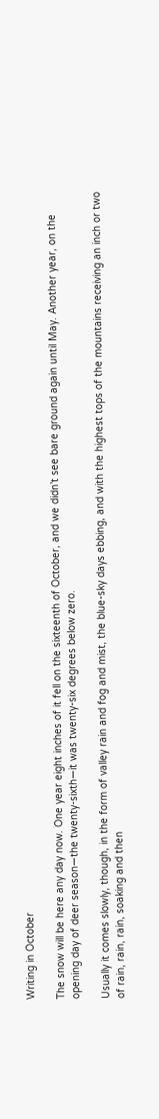Writing in October

The snow will be here any day now. One year eight inches of it fell on the sixteenth of October, and we didn’t see bare ground again until May. Another year, on the opening day of deer season—the twenty-sixth—it was twenty-six degrees below zero.

Usually it comes slowly, though, in the form of valley rain and fog and mist, the blue-sky days ebbing, and with the highest tops of the mountains receiving an inch or two of rain, rain, rain, soaking and then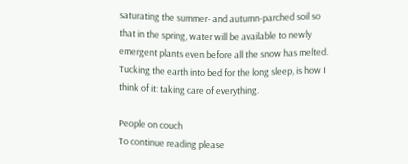saturating the summer- and autumn-parched soil so that in the spring, water will be available to newly emergent plants even before all the snow has melted. Tucking the earth into bed for the long sleep, is how I think of it: taking care of everything.

People on couch
To continue reading please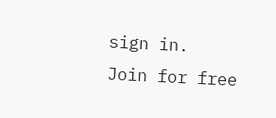sign in.
Join for free